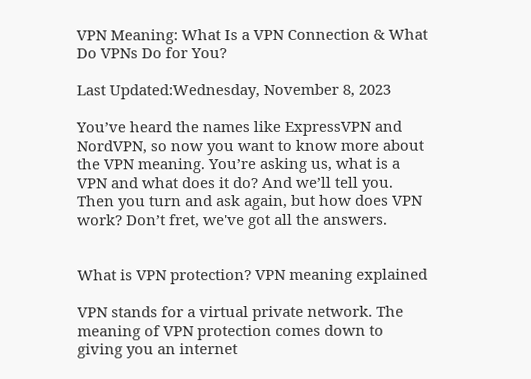VPN Meaning: What Is a VPN Connection & What Do VPNs Do for You?

Last Updated:Wednesday, November 8, 2023

You’ve heard the names like ExpressVPN and NordVPN, so now you want to know more about the VPN meaning. You’re asking us, what is a VPN and what does it do? And we’ll tell you. Then you turn and ask again, but how does VPN work? Don’t fret, we've got all the answers.


What is VPN protection? VPN meaning explained

VPN stands for a virtual private network. The meaning of VPN protection comes down to giving you an internet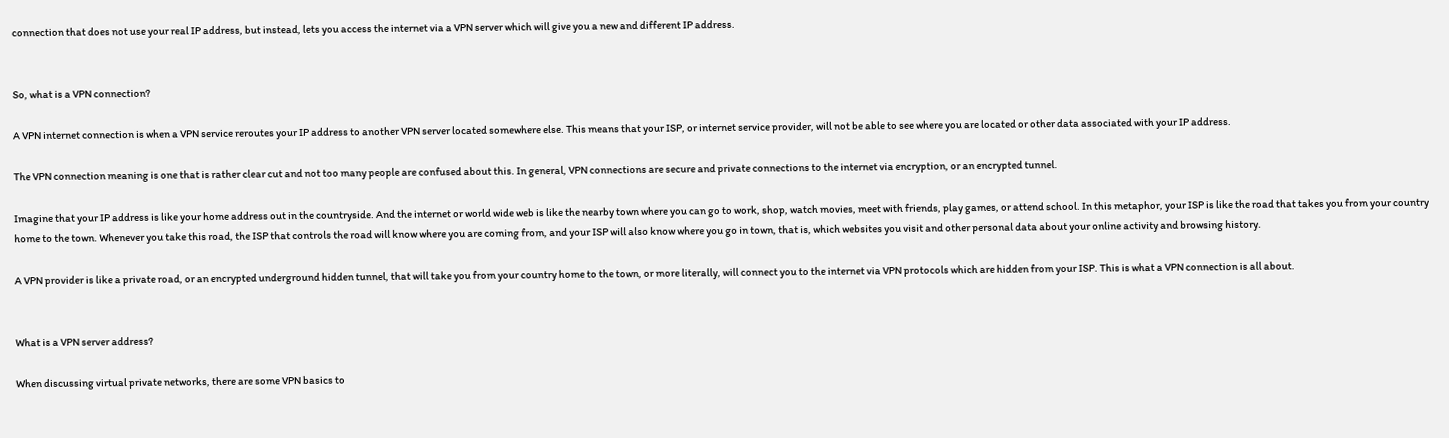connection that does not use your real IP address, but instead, lets you access the internet via a VPN server which will give you a new and different IP address.


So, what is a VPN connection?

A VPN internet connection is when a VPN service reroutes your IP address to another VPN server located somewhere else. This means that your ISP, or internet service provider, will not be able to see where you are located or other data associated with your IP address.

The VPN connection meaning is one that is rather clear cut and not too many people are confused about this. In general, VPN connections are secure and private connections to the internet via encryption, or an encrypted tunnel.

Imagine that your IP address is like your home address out in the countryside. And the internet or world wide web is like the nearby town where you can go to work, shop, watch movies, meet with friends, play games, or attend school. In this metaphor, your ISP is like the road that takes you from your country home to the town. Whenever you take this road, the ISP that controls the road will know where you are coming from, and your ISP will also know where you go in town, that is, which websites you visit and other personal data about your online activity and browsing history.

A VPN provider is like a private road, or an encrypted underground hidden tunnel, that will take you from your country home to the town, or more literally, will connect you to the internet via VPN protocols which are hidden from your ISP. This is what a VPN connection is all about.


What is a VPN server address?

When discussing virtual private networks, there are some VPN basics to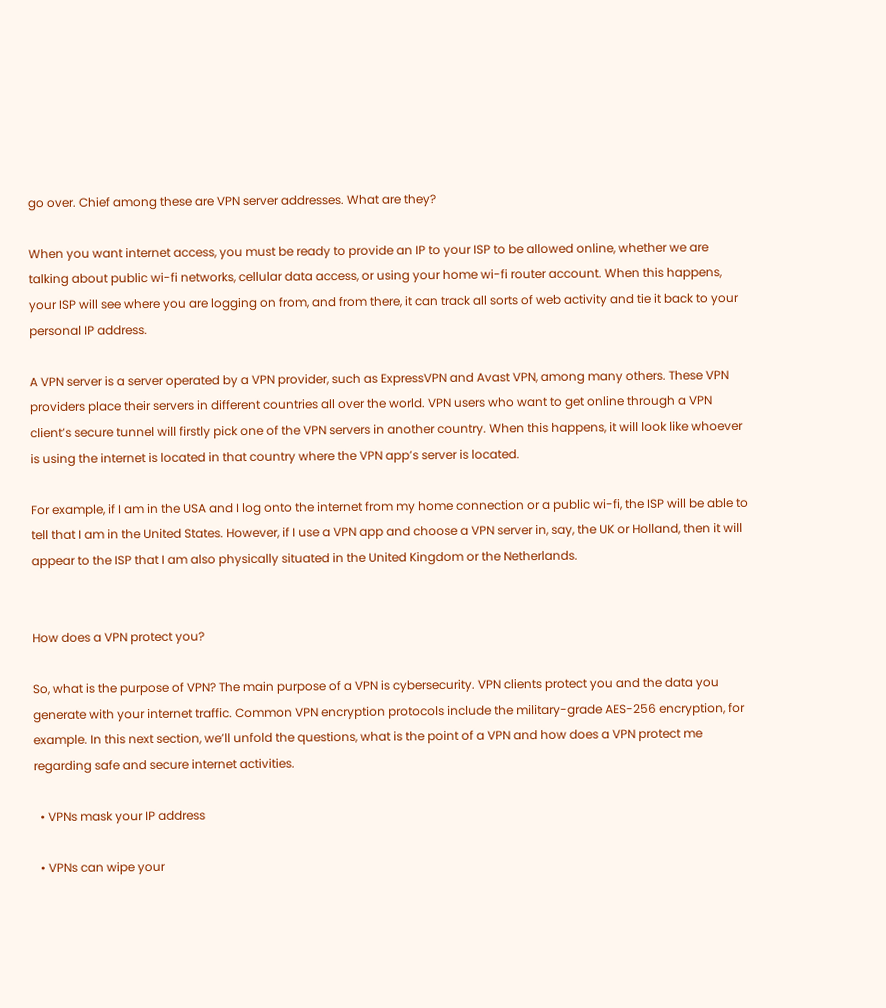go over. Chief among these are VPN server addresses. What are they?

When you want internet access, you must be ready to provide an IP to your ISP to be allowed online, whether we are talking about public wi-fi networks, cellular data access, or using your home wi-fi router account. When this happens, your ISP will see where you are logging on from, and from there, it can track all sorts of web activity and tie it back to your personal IP address.

A VPN server is a server operated by a VPN provider, such as ExpressVPN and Avast VPN, among many others. These VPN providers place their servers in different countries all over the world. VPN users who want to get online through a VPN client’s secure tunnel will firstly pick one of the VPN servers in another country. When this happens, it will look like whoever is using the internet is located in that country where the VPN app’s server is located.

For example, if I am in the USA and I log onto the internet from my home connection or a public wi-fi, the ISP will be able to tell that I am in the United States. However, if I use a VPN app and choose a VPN server in, say, the UK or Holland, then it will appear to the ISP that I am also physically situated in the United Kingdom or the Netherlands.


How does a VPN protect you?

So, what is the purpose of VPN? The main purpose of a VPN is cybersecurity. VPN clients protect you and the data you generate with your internet traffic. Common VPN encryption protocols include the military-grade AES-256 encryption, for example. In this next section, we’ll unfold the questions, what is the point of a VPN and how does a VPN protect me regarding safe and secure internet activities.

  • VPNs mask your IP address

  • VPNs can wipe your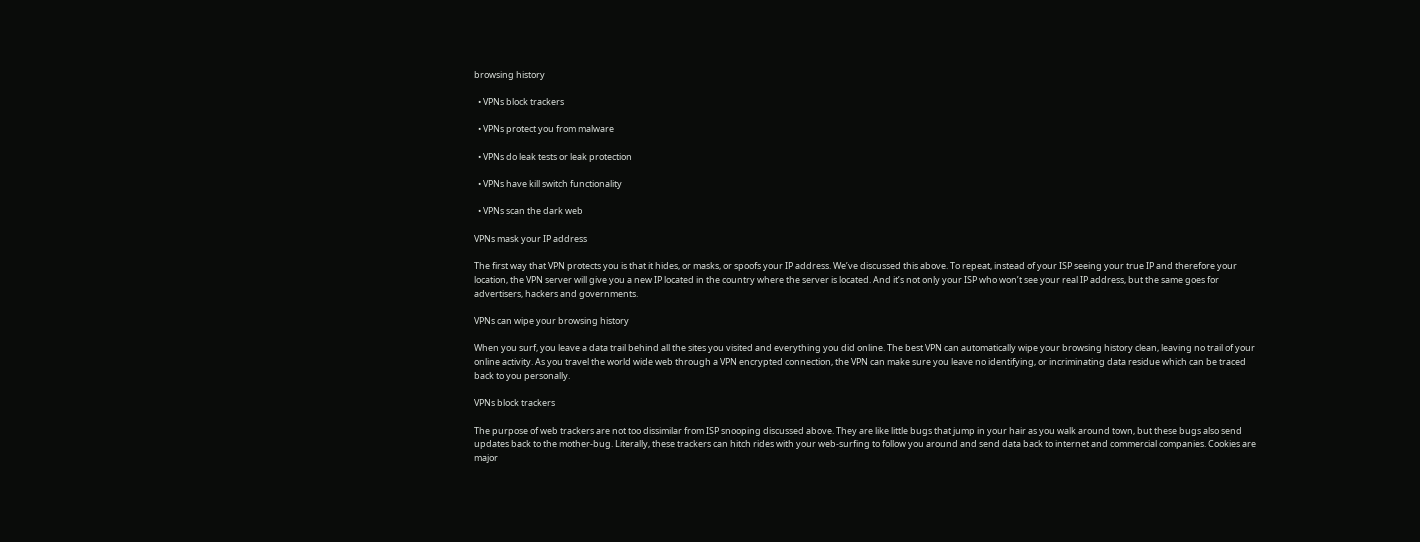browsing history

  • VPNs block trackers

  • VPNs protect you from malware

  • VPNs do leak tests or leak protection

  • VPNs have kill switch functionality

  • VPNs scan the dark web

VPNs mask your IP address

The first way that VPN protects you is that it hides, or masks, or spoofs your IP address. We’ve discussed this above. To repeat, instead of your ISP seeing your true IP and therefore your location, the VPN server will give you a new IP located in the country where the server is located. And it’s not only your ISP who won’t see your real IP address, but the same goes for advertisers, hackers and governments.

VPNs can wipe your browsing history

When you surf, you leave a data trail behind all the sites you visited and everything you did online. The best VPN can automatically wipe your browsing history clean, leaving no trail of your online activity. As you travel the world wide web through a VPN encrypted connection, the VPN can make sure you leave no identifying, or incriminating data residue which can be traced back to you personally.

VPNs block trackers

The purpose of web trackers are not too dissimilar from ISP snooping discussed above. They are like little bugs that jump in your hair as you walk around town, but these bugs also send updates back to the mother-bug. Literally, these trackers can hitch rides with your web-surfing to follow you around and send data back to internet and commercial companies. Cookies are major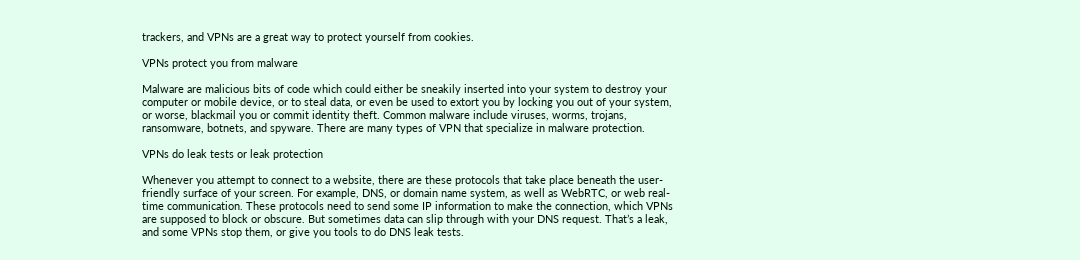trackers, and VPNs are a great way to protect yourself from cookies.

VPNs protect you from malware

Malware are malicious bits of code which could either be sneakily inserted into your system to destroy your computer or mobile device, or to steal data, or even be used to extort you by locking you out of your system, or worse, blackmail you or commit identity theft. Common malware include viruses, worms, trojans, ransomware, botnets, and spyware. There are many types of VPN that specialize in malware protection.

VPNs do leak tests or leak protection

Whenever you attempt to connect to a website, there are these protocols that take place beneath the user-friendly surface of your screen. For example, DNS, or domain name system, as well as WebRTC, or web real-time communication. These protocols need to send some IP information to make the connection, which VPNs are supposed to block or obscure. But sometimes data can slip through with your DNS request. That’s a leak, and some VPNs stop them, or give you tools to do DNS leak tests.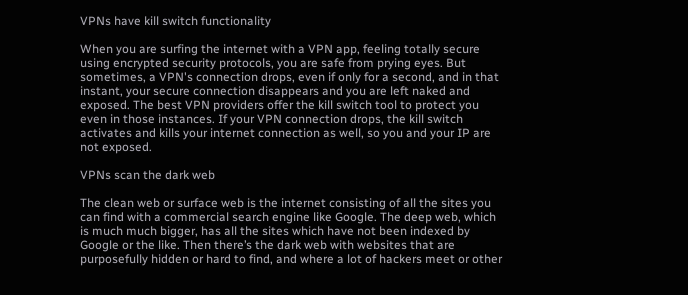VPNs have kill switch functionality

When you are surfing the internet with a VPN app, feeling totally secure using encrypted security protocols, you are safe from prying eyes. But sometimes, a VPN's connection drops, even if only for a second, and in that instant, your secure connection disappears and you are left naked and exposed. The best VPN providers offer the kill switch tool to protect you even in those instances. If your VPN connection drops, the kill switch activates and kills your internet connection as well, so you and your IP are not exposed.

VPNs scan the dark web

The clean web or surface web is the internet consisting of all the sites you can find with a commercial search engine like Google. The deep web, which is much much bigger, has all the sites which have not been indexed by Google or the like. Then there’s the dark web with websites that are purposefully hidden or hard to find, and where a lot of hackers meet or other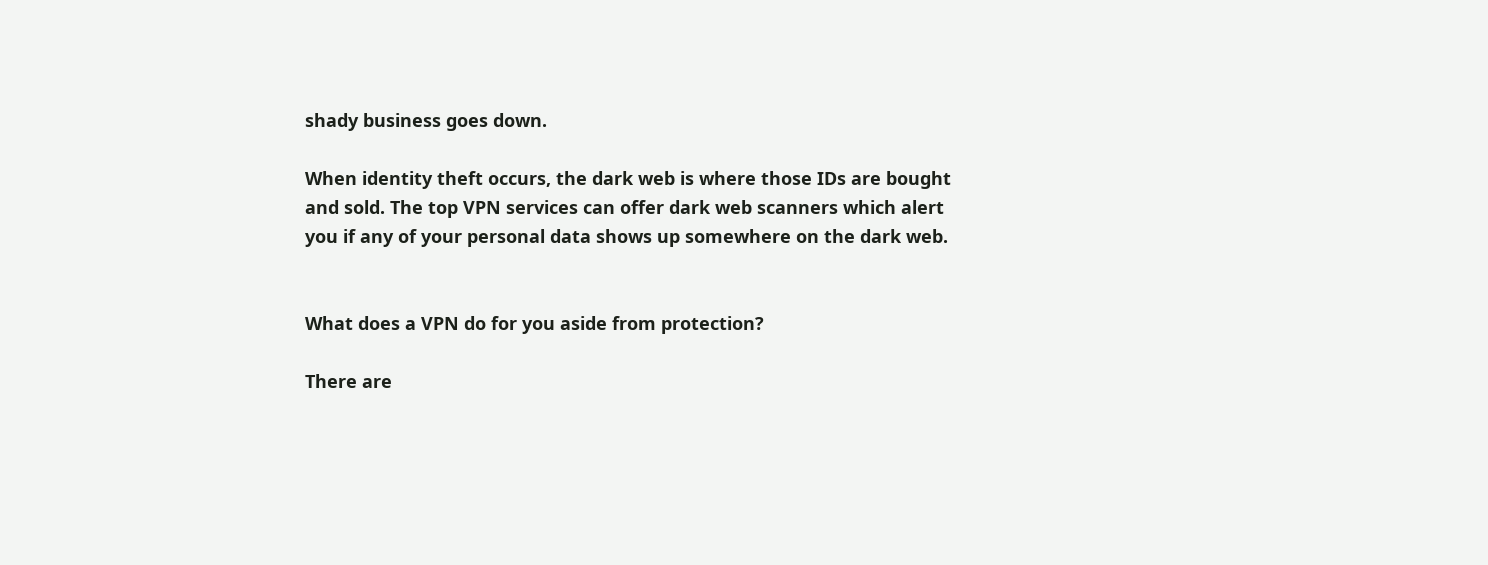shady business goes down.

When identity theft occurs, the dark web is where those IDs are bought and sold. The top VPN services can offer dark web scanners which alert you if any of your personal data shows up somewhere on the dark web.


What does a VPN do for you aside from protection?

There are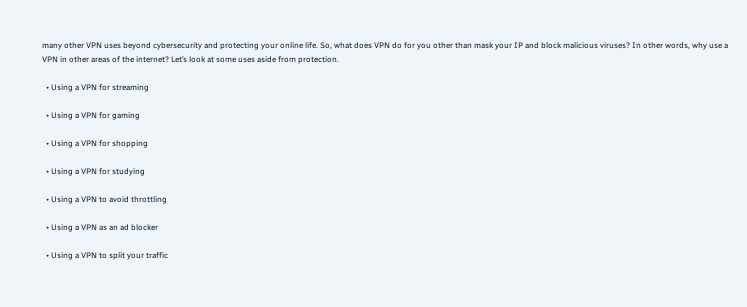many other VPN uses beyond cybersecurity and protecting your online life. So, what does VPN do for you other than mask your IP and block malicious viruses? In other words, why use a VPN in other areas of the internet? Let’s look at some uses aside from protection.

  • Using a VPN for streaming

  • Using a VPN for gaming

  • Using a VPN for shopping

  • Using a VPN for studying

  • Using a VPN to avoid throttling

  • Using a VPN as an ad blocker

  • Using a VPN to split your traffic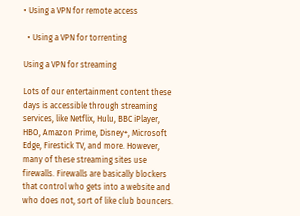• Using a VPN for remote access

  • Using a VPN for torrenting

Using a VPN for streaming

Lots of our entertainment content these days is accessible through streaming services, like Netflix, Hulu, BBC iPlayer, HBO, Amazon Prime, Disney+, Microsoft Edge, Firestick TV, and more. However, many of these streaming sites use firewalls. Firewalls are basically blockers that control who gets into a website and who does not, sort of like club bouncers.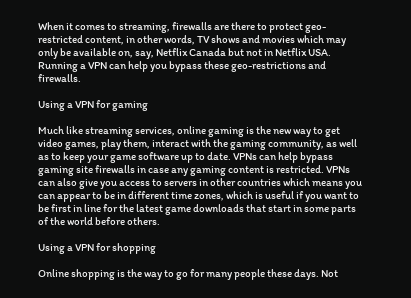When it comes to streaming, firewalls are there to protect geo-restricted content, in other words, TV shows and movies which may only be available on, say, Netflix Canada but not in Netflix USA. Running a VPN can help you bypass these geo-restrictions and firewalls.

Using a VPN for gaming

Much like streaming services, online gaming is the new way to get video games, play them, interact with the gaming community, as well as to keep your game software up to date. VPNs can help bypass gaming site firewalls in case any gaming content is restricted. VPNs can also give you access to servers in other countries which means you can appear to be in different time zones, which is useful if you want to be first in line for the latest game downloads that start in some parts of the world before others.

Using a VPN for shopping

Online shopping is the way to go for many people these days. Not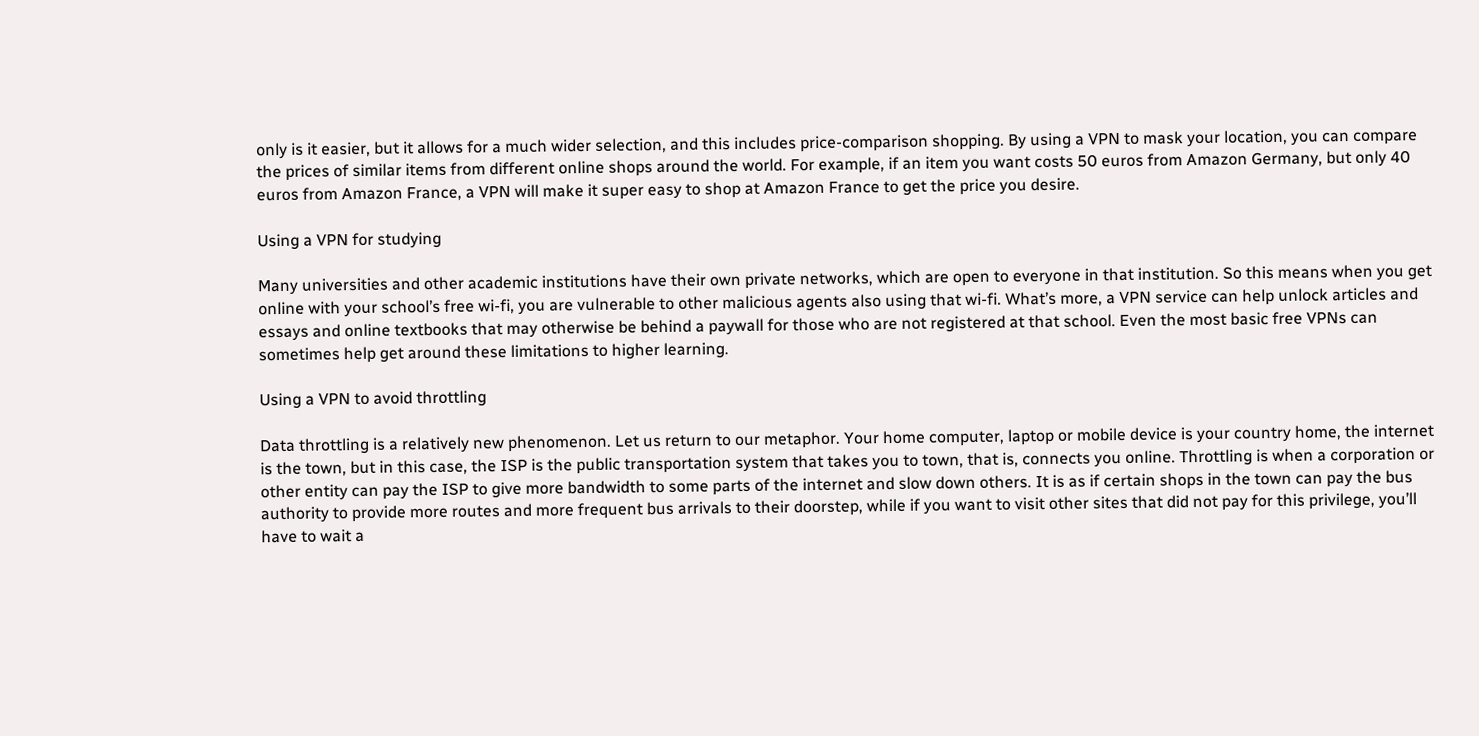only is it easier, but it allows for a much wider selection, and this includes price-comparison shopping. By using a VPN to mask your location, you can compare the prices of similar items from different online shops around the world. For example, if an item you want costs 50 euros from Amazon Germany, but only 40 euros from Amazon France, a VPN will make it super easy to shop at Amazon France to get the price you desire.

Using a VPN for studying

Many universities and other academic institutions have their own private networks, which are open to everyone in that institution. So this means when you get online with your school’s free wi-fi, you are vulnerable to other malicious agents also using that wi-fi. What’s more, a VPN service can help unlock articles and essays and online textbooks that may otherwise be behind a paywall for those who are not registered at that school. Even the most basic free VPNs can sometimes help get around these limitations to higher learning.

Using a VPN to avoid throttling

Data throttling is a relatively new phenomenon. Let us return to our metaphor. Your home computer, laptop or mobile device is your country home, the internet is the town, but in this case, the ISP is the public transportation system that takes you to town, that is, connects you online. Throttling is when a corporation or other entity can pay the ISP to give more bandwidth to some parts of the internet and slow down others. It is as if certain shops in the town can pay the bus authority to provide more routes and more frequent bus arrivals to their doorstep, while if you want to visit other sites that did not pay for this privilege, you’ll have to wait a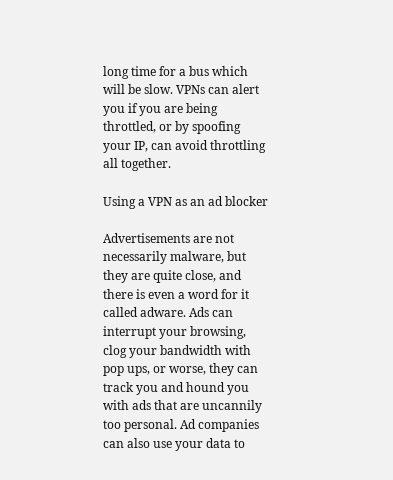long time for a bus which will be slow. VPNs can alert you if you are being throttled, or by spoofing your IP, can avoid throttling all together.

Using a VPN as an ad blocker

Advertisements are not necessarily malware, but they are quite close, and there is even a word for it called adware. Ads can interrupt your browsing, clog your bandwidth with pop ups, or worse, they can track you and hound you with ads that are uncannily too personal. Ad companies can also use your data to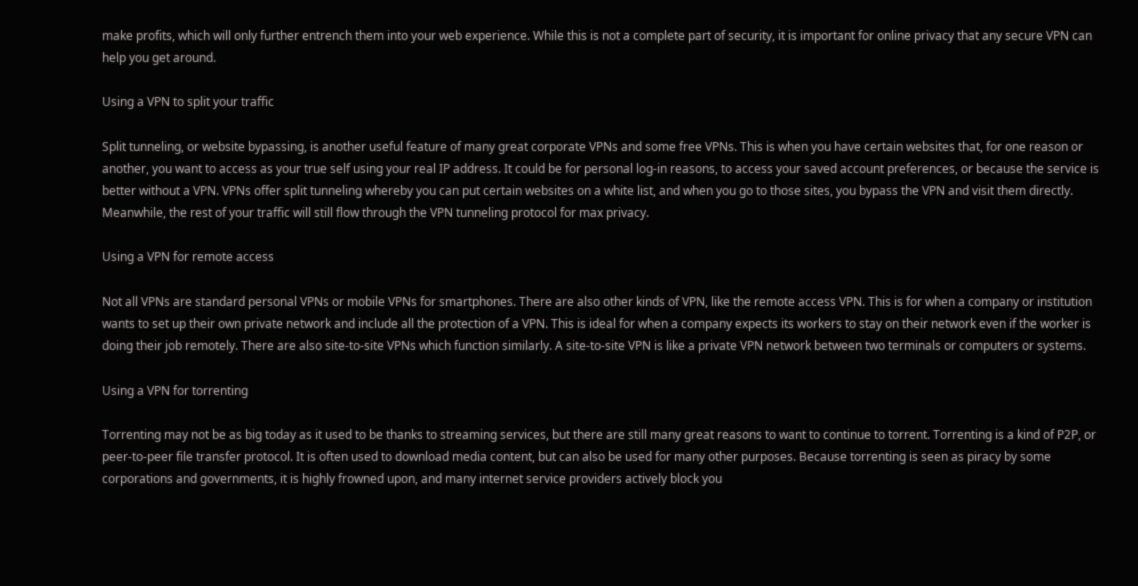make profits, which will only further entrench them into your web experience. While this is not a complete part of security, it is important for online privacy that any secure VPN can help you get around.

Using a VPN to split your traffic

Split tunneling, or website bypassing, is another useful feature of many great corporate VPNs and some free VPNs. This is when you have certain websites that, for one reason or another, you want to access as your true self using your real IP address. It could be for personal log-in reasons, to access your saved account preferences, or because the service is better without a VPN. VPNs offer split tunneling whereby you can put certain websites on a white list, and when you go to those sites, you bypass the VPN and visit them directly. Meanwhile, the rest of your traffic will still flow through the VPN tunneling protocol for max privacy.

Using a VPN for remote access

Not all VPNs are standard personal VPNs or mobile VPNs for smartphones. There are also other kinds of VPN, like the remote access VPN. This is for when a company or institution wants to set up their own private network and include all the protection of a VPN. This is ideal for when a company expects its workers to stay on their network even if the worker is doing their job remotely. There are also site-to-site VPNs which function similarly. A site-to-site VPN is like a private VPN network between two terminals or computers or systems.

Using a VPN for torrenting

Torrenting may not be as big today as it used to be thanks to streaming services, but there are still many great reasons to want to continue to torrent. Torrenting is a kind of P2P, or peer-to-peer file transfer protocol. It is often used to download media content, but can also be used for many other purposes. Because torrenting is seen as piracy by some corporations and governments, it is highly frowned upon, and many internet service providers actively block you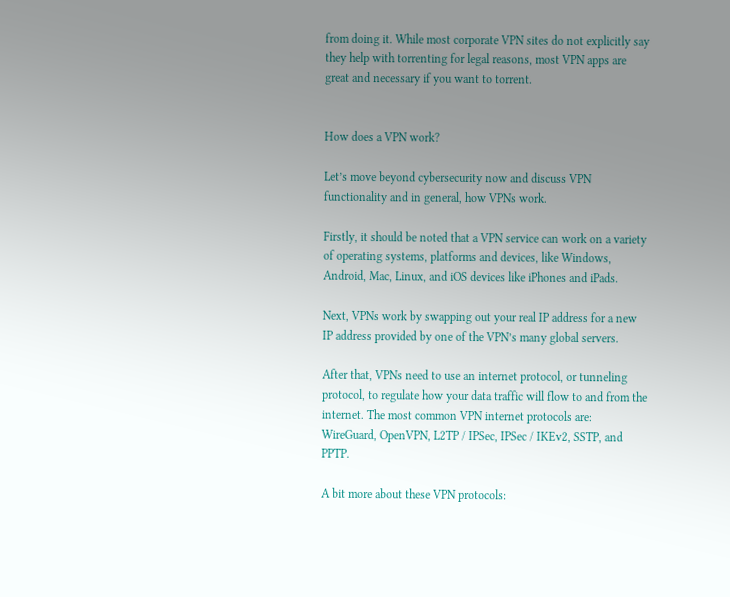from doing it. While most corporate VPN sites do not explicitly say they help with torrenting for legal reasons, most VPN apps are great and necessary if you want to torrent.


How does a VPN work?

Let’s move beyond cybersecurity now and discuss VPN functionality and in general, how VPNs work.

Firstly, it should be noted that a VPN service can work on a variety of operating systems, platforms and devices, like Windows, Android, Mac, Linux, and iOS devices like iPhones and iPads.

Next, VPNs work by swapping out your real IP address for a new IP address provided by one of the VPN’s many global servers.

After that, VPNs need to use an internet protocol, or tunneling protocol, to regulate how your data traffic will flow to and from the internet. The most common VPN internet protocols are: WireGuard, OpenVPN, L2TP / IPSec, IPSec / IKEv2, SSTP, and PPTP.

A bit more about these VPN protocols: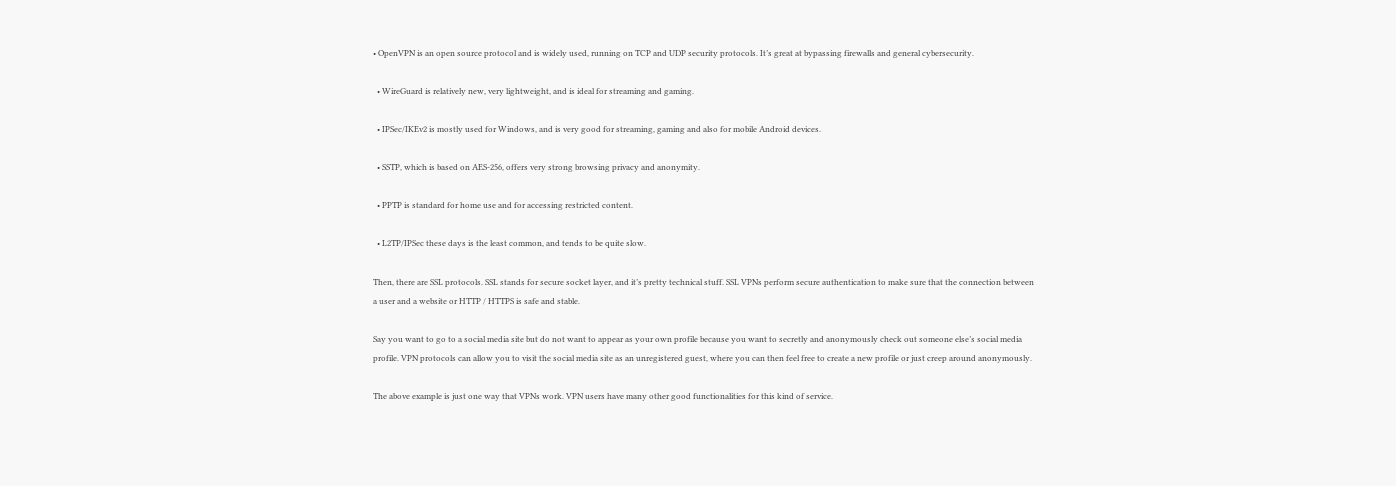• OpenVPN is an open source protocol and is widely used, running on TCP and UDP security protocols. It’s great at bypassing firewalls and general cybersecurity.

  • WireGuard is relatively new, very lightweight, and is ideal for streaming and gaming.

  • IPSec/IKEv2 is mostly used for Windows, and is very good for streaming, gaming and also for mobile Android devices.

  • SSTP, which is based on AES-256, offers very strong browsing privacy and anonymity.

  • PPTP is standard for home use and for accessing restricted content.

  • L2TP/IPSec these days is the least common, and tends to be quite slow.

Then, there are SSL protocols. SSL stands for secure socket layer, and it’s pretty technical stuff. SSL VPNs perform secure authentication to make sure that the connection between a user and a website or HTTP / HTTPS is safe and stable.

Say you want to go to a social media site but do not want to appear as your own profile because you want to secretly and anonymously check out someone else’s social media profile. VPN protocols can allow you to visit the social media site as an unregistered guest, where you can then feel free to create a new profile or just creep around anonymously.

The above example is just one way that VPNs work. VPN users have many other good functionalities for this kind of service.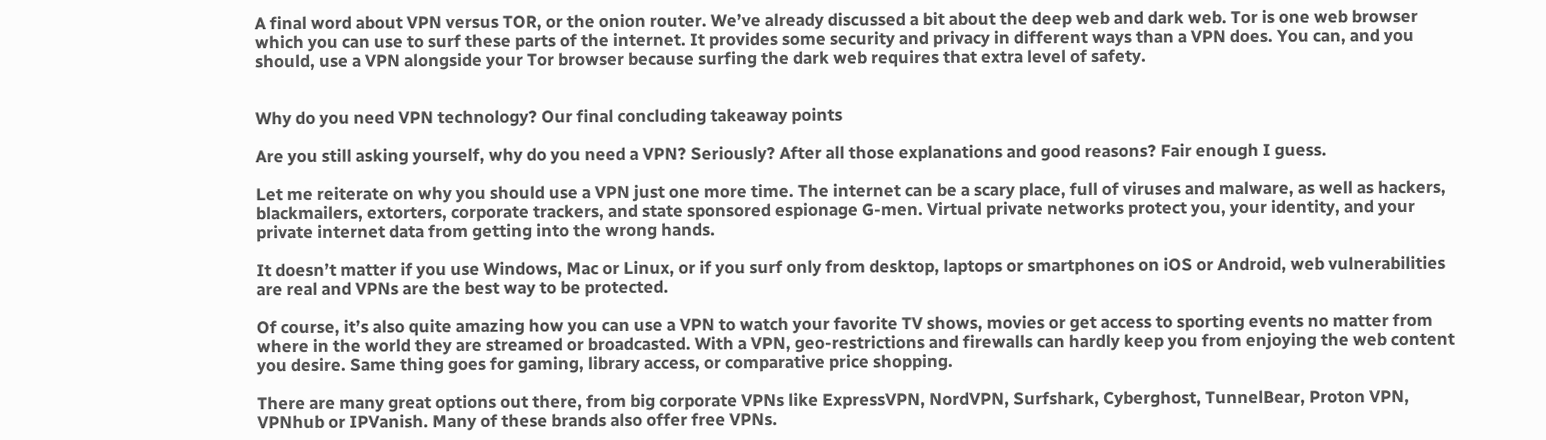A final word about VPN versus TOR, or the onion router. We’ve already discussed a bit about the deep web and dark web. Tor is one web browser which you can use to surf these parts of the internet. It provides some security and privacy in different ways than a VPN does. You can, and you should, use a VPN alongside your Tor browser because surfing the dark web requires that extra level of safety.


Why do you need VPN technology? Our final concluding takeaway points

Are you still asking yourself, why do you need a VPN? Seriously? After all those explanations and good reasons? Fair enough I guess.

Let me reiterate on why you should use a VPN just one more time. The internet can be a scary place, full of viruses and malware, as well as hackers, blackmailers, extorters, corporate trackers, and state sponsored espionage G-men. Virtual private networks protect you, your identity, and your private internet data from getting into the wrong hands.

It doesn’t matter if you use Windows, Mac or Linux, or if you surf only from desktop, laptops or smartphones on iOS or Android, web vulnerabilities are real and VPNs are the best way to be protected.

Of course, it’s also quite amazing how you can use a VPN to watch your favorite TV shows, movies or get access to sporting events no matter from where in the world they are streamed or broadcasted. With a VPN, geo-restrictions and firewalls can hardly keep you from enjoying the web content you desire. Same thing goes for gaming, library access, or comparative price shopping.

There are many great options out there, from big corporate VPNs like ExpressVPN, NordVPN, Surfshark, Cyberghost, TunnelBear, Proton VPN, VPNhub or IPVanish. Many of these brands also offer free VPNs.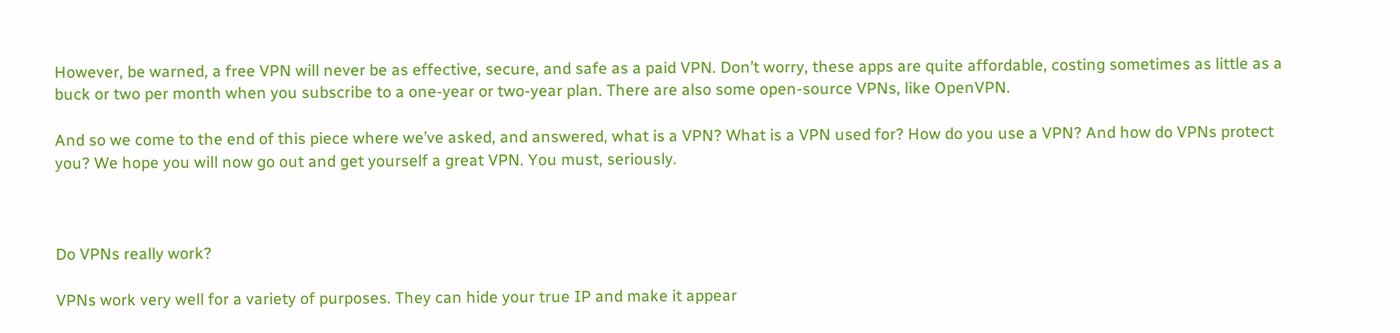However, be warned, a free VPN will never be as effective, secure, and safe as a paid VPN. Don’t worry, these apps are quite affordable, costing sometimes as little as a buck or two per month when you subscribe to a one-year or two-year plan. There are also some open-source VPNs, like OpenVPN.

And so we come to the end of this piece where we’ve asked, and answered, what is a VPN? What is a VPN used for? How do you use a VPN? And how do VPNs protect you? We hope you will now go out and get yourself a great VPN. You must, seriously.



Do VPNs really work?

VPNs work very well for a variety of purposes. They can hide your true IP and make it appear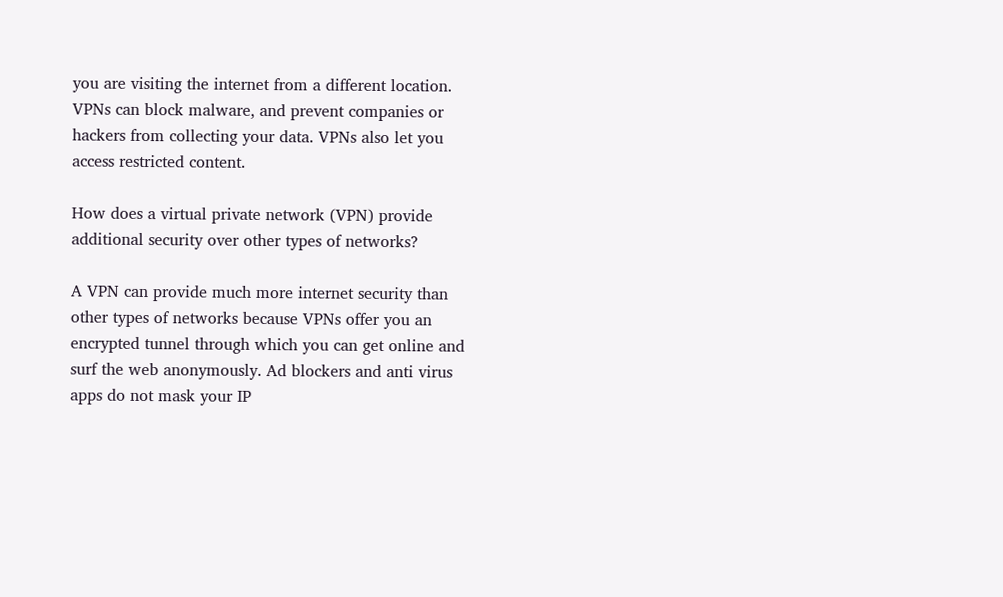you are visiting the internet from a different location. VPNs can block malware, and prevent companies or hackers from collecting your data. VPNs also let you access restricted content.

How does a virtual private network (VPN) provide additional security over other types of networks?

A VPN can provide much more internet security than other types of networks because VPNs offer you an encrypted tunnel through which you can get online and surf the web anonymously. Ad blockers and anti virus apps do not mask your IP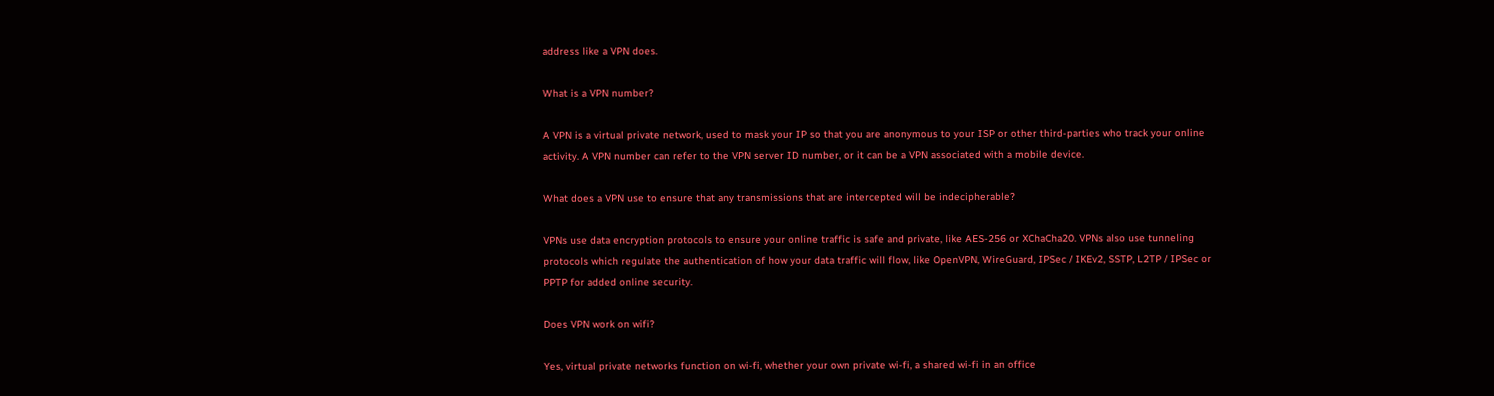address like a VPN does.

What is a VPN number?

A VPN is a virtual private network, used to mask your IP so that you are anonymous to your ISP or other third-parties who track your online activity. A VPN number can refer to the VPN server ID number, or it can be a VPN associated with a mobile device.

What does a VPN use to ensure that any transmissions that are intercepted will be indecipherable?

VPNs use data encryption protocols to ensure your online traffic is safe and private, like AES-256 or XChaCha20. VPNs also use tunneling protocols which regulate the authentication of how your data traffic will flow, like OpenVPN, WireGuard, IPSec / IKEv2, SSTP, L2TP / IPSec or PPTP for added online security.

Does VPN work on wifi?

Yes, virtual private networks function on wi-fi, whether your own private wi-fi, a shared wi-fi in an office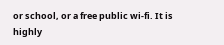or school, or a free public wi-fi. It is highly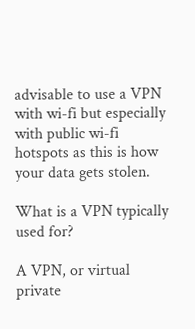advisable to use a VPN with wi-fi but especially with public wi-fi hotspots as this is how your data gets stolen.

What is a VPN typically used for?

A VPN, or virtual private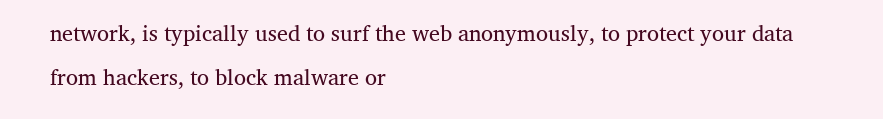network, is typically used to surf the web anonymously, to protect your data from hackers, to block malware or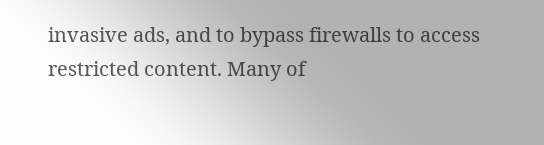invasive ads, and to bypass firewalls to access restricted content. Many of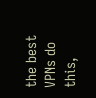the best VPNs do this,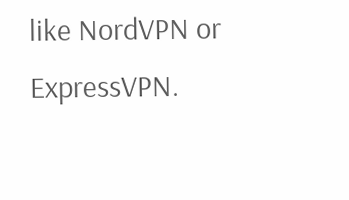like NordVPN or ExpressVPN.